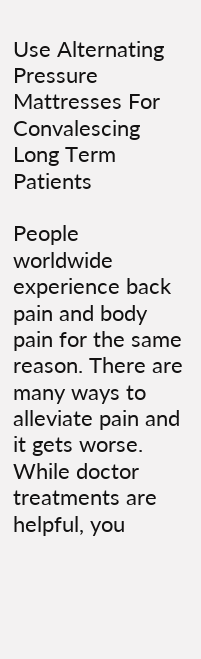Use Alternating Pressure Mattresses For Convalescing Long Term Patients

People worldwide experience back pain and body pain for the same reason. There are many ways to alleviate pain and it gets worse. While doctor treatments are helpful, you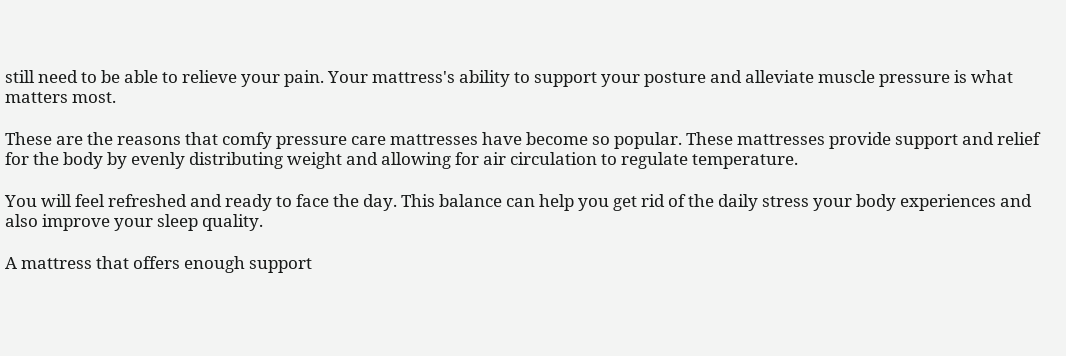still need to be able to relieve your pain. Your mattress's ability to support your posture and alleviate muscle pressure is what matters most.

These are the reasons that comfy pressure care mattresses have become so popular. These mattresses provide support and relief for the body by evenly distributing weight and allowing for air circulation to regulate temperature.

You will feel refreshed and ready to face the day. This balance can help you get rid of the daily stress your body experiences and also improve your sleep quality.

A mattress that offers enough support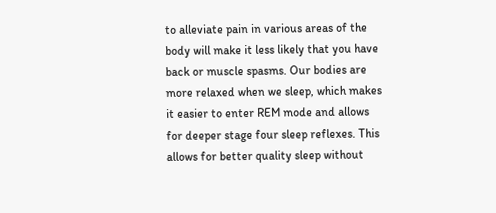to alleviate pain in various areas of the body will make it less likely that you have back or muscle spasms. Our bodies are more relaxed when we sleep, which makes it easier to enter REM mode and allows for deeper stage four sleep reflexes. This allows for better quality sleep without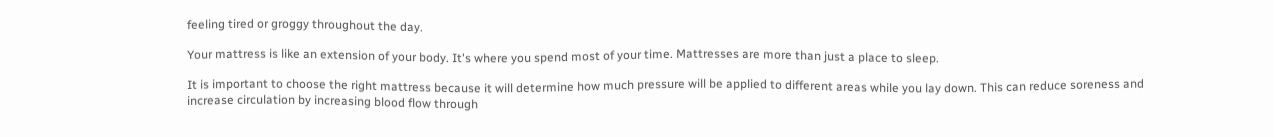feeling tired or groggy throughout the day.

Your mattress is like an extension of your body. It's where you spend most of your time. Mattresses are more than just a place to sleep.

It is important to choose the right mattress because it will determine how much pressure will be applied to different areas while you lay down. This can reduce soreness and increase circulation by increasing blood flow through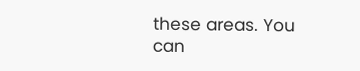these areas. You can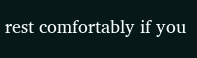rest comfortably if you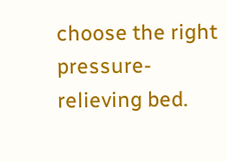choose the right pressure-relieving bed.